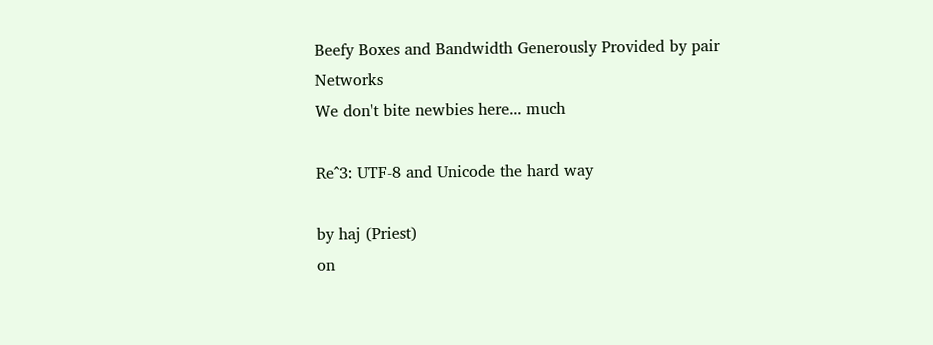Beefy Boxes and Bandwidth Generously Provided by pair Networks
We don't bite newbies here... much

Re^3: UTF-8 and Unicode the hard way

by haj (Priest)
on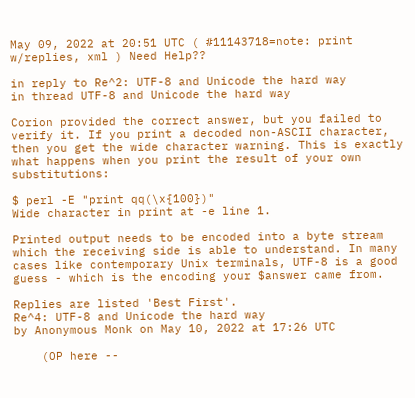May 09, 2022 at 20:51 UTC ( #11143718=note: print w/replies, xml ) Need Help??

in reply to Re^2: UTF-8 and Unicode the hard way
in thread UTF-8 and Unicode the hard way

Corion provided the correct answer, but you failed to verify it. If you print a decoded non-ASCII character, then you get the wide character warning. This is exactly what happens when you print the result of your own substitutions:

$ perl -E "print qq(\x{100})"
Wide character in print at -e line 1.

Printed output needs to be encoded into a byte stream which the receiving side is able to understand. In many cases like contemporary Unix terminals, UTF-8 is a good guess - which is the encoding your $answer came from.

Replies are listed 'Best First'.
Re^4: UTF-8 and Unicode the hard way
by Anonymous Monk on May 10, 2022 at 17:26 UTC

    (OP here --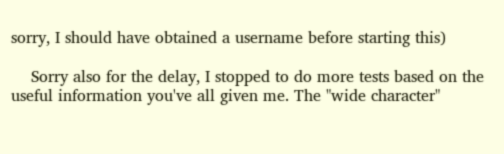sorry, I should have obtained a username before starting this)

    Sorry also for the delay, I stopped to do more tests based on the useful information you've all given me. The "wide character"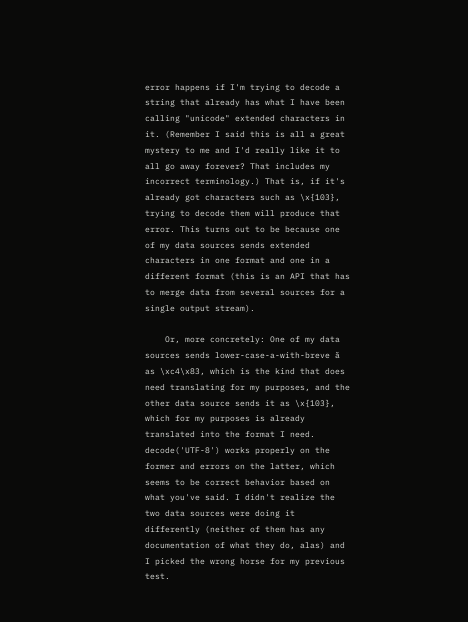error happens if I'm trying to decode a string that already has what I have been calling "unicode" extended characters in it. (Remember I said this is all a great mystery to me and I'd really like it to all go away forever? That includes my incorrect terminology.) That is, if it's already got characters such as \x{103}, trying to decode them will produce that error. This turns out to be because one of my data sources sends extended characters in one format and one in a different format (this is an API that has to merge data from several sources for a single output stream).

    Or, more concretely: One of my data sources sends lower-case-a-with-breve ă as \xc4\x83, which is the kind that does need translating for my purposes, and the other data source sends it as \x{103}, which for my purposes is already translated into the format I need. decode('UTF-8') works properly on the former and errors on the latter, which seems to be correct behavior based on what you've said. I didn't realize the two data sources were doing it differently (neither of them has any documentation of what they do, alas) and I picked the wrong horse for my previous test.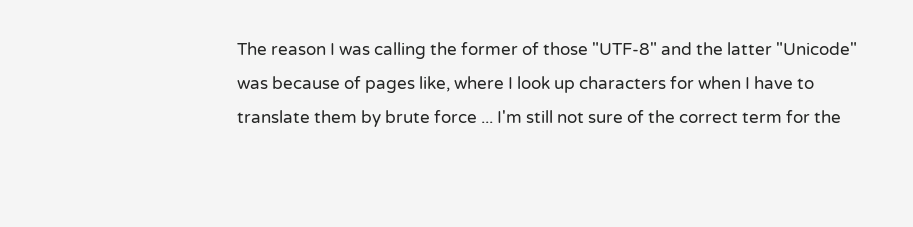The reason I was calling the former of those "UTF-8" and the latter "Unicode" was because of pages like, where I look up characters for when I have to translate them by brute force ... I'm still not sure of the correct term for the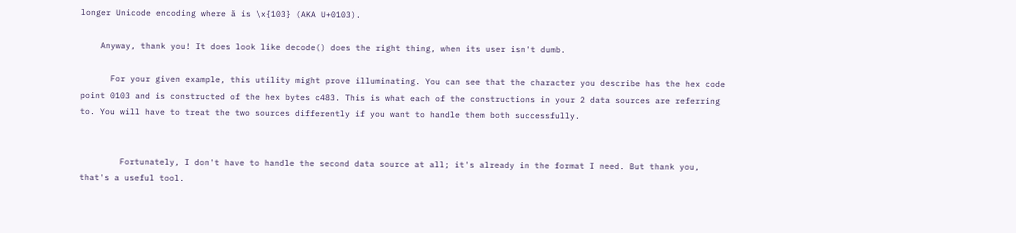longer Unicode encoding where ă is \x{103} (AKA U+0103).

    Anyway, thank you! It does look like decode() does the right thing, when its user isn't dumb.

      For your given example, this utility might prove illuminating. You can see that the character you describe has the hex code point 0103 and is constructed of the hex bytes c483. This is what each of the constructions in your 2 data sources are referring to. You will have to treat the two sources differently if you want to handle them both successfully.


        Fortunately, I don't have to handle the second data source at all; it's already in the format I need. But thank you, that's a useful tool.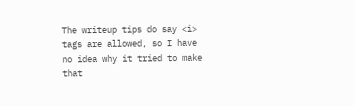The writeup tips do say <i> tags are allowed, so I have no idea why it tried to make that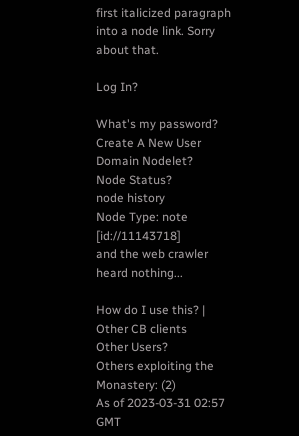first italicized paragraph into a node link. Sorry about that.

Log In?

What's my password?
Create A New User
Domain Nodelet?
Node Status?
node history
Node Type: note [id://11143718]
and the web crawler heard nothing...

How do I use this? | Other CB clients
Other Users?
Others exploiting the Monastery: (2)
As of 2023-03-31 02:57 GMT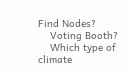Find Nodes?
    Voting Booth?
    Which type of climate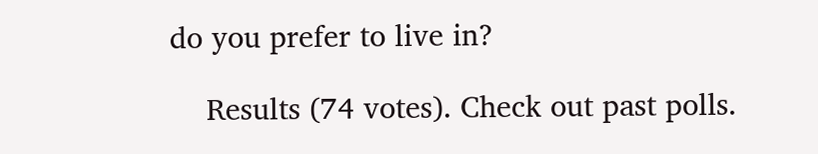do you prefer to live in?

    Results (74 votes). Check out past polls.